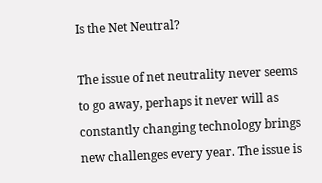Is the Net Neutral?

The issue of net neutrality never seems to go away, perhaps it never will as constantly changing technology brings new challenges every year. The issue is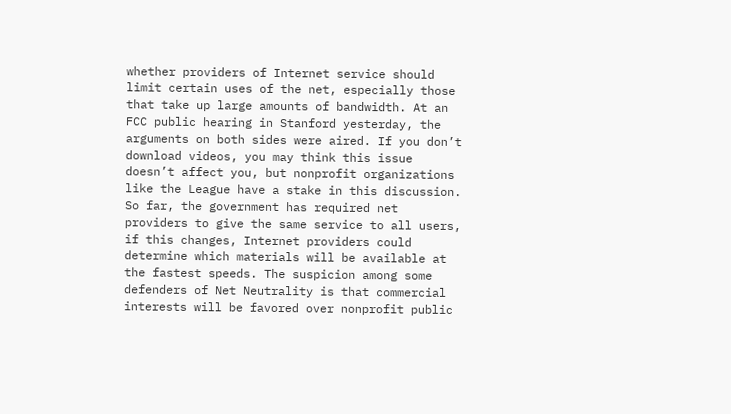whether providers of Internet service should limit certain uses of the net, especially those that take up large amounts of bandwidth. At an FCC public hearing in Stanford yesterday, the arguments on both sides were aired. If you don’t download videos, you may think this issue doesn’t affect you, but nonprofit organizations like the League have a stake in this discussion. So far, the government has required net providers to give the same service to all users, if this changes, Internet providers could determine which materials will be available at the fastest speeds. The suspicion among some defenders of Net Neutrality is that commercial interests will be favored over nonprofit public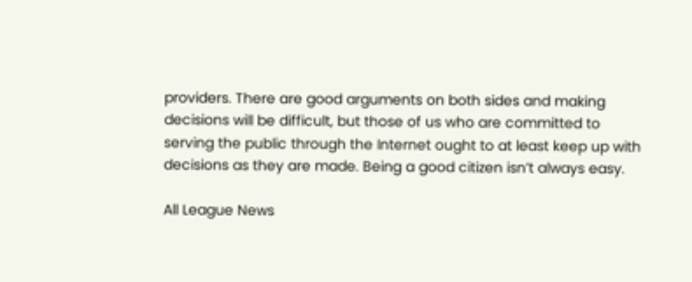providers. There are good arguments on both sides and making decisions will be difficult, but those of us who are committed to serving the public through the Internet ought to at least keep up with decisions as they are made. Being a good citizen isn’t always easy.

All League News